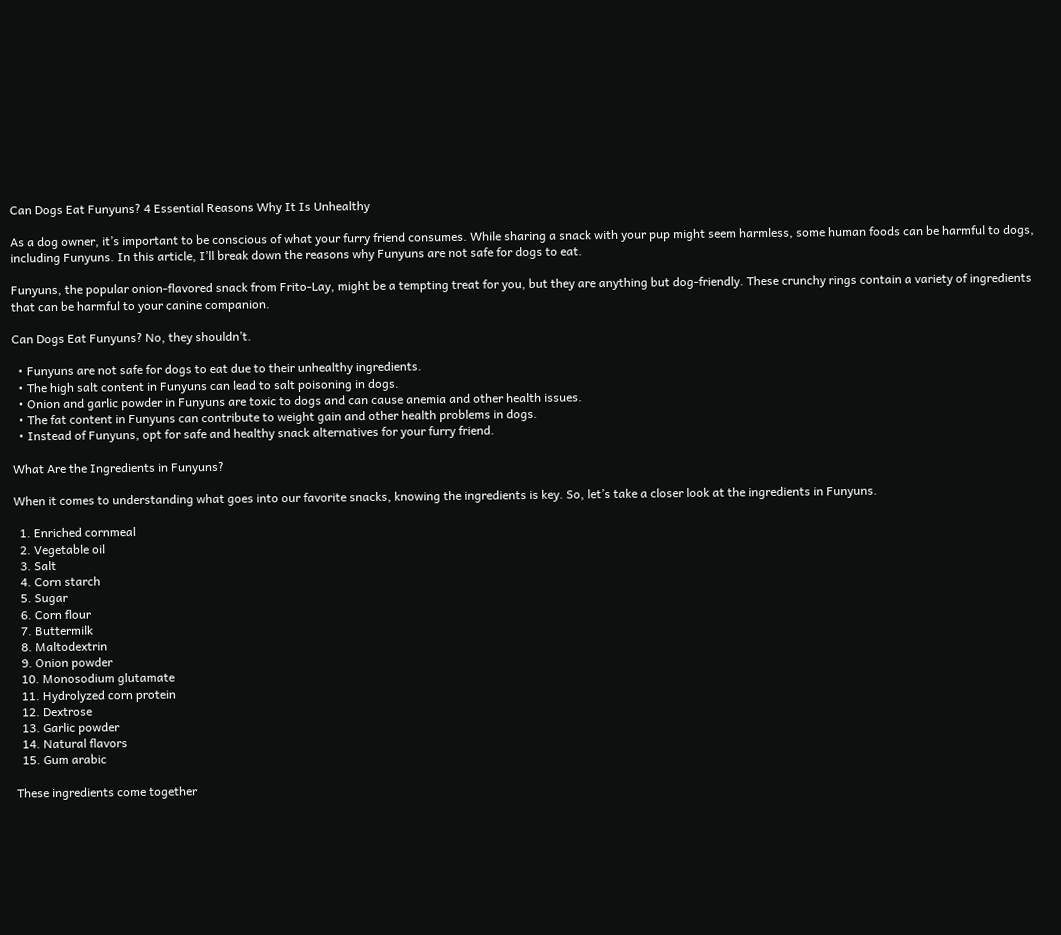Can Dogs Eat Funyuns? 4 Essential Reasons Why It Is Unhealthy

As a dog owner, it’s important to be conscious of what your furry friend consumes. While sharing a snack with your pup might seem harmless, some human foods can be harmful to dogs, including Funyuns. In this article, I’ll break down the reasons why Funyuns are not safe for dogs to eat.

Funyuns, the popular onion-flavored snack from Frito-Lay, might be a tempting treat for you, but they are anything but dog-friendly. These crunchy rings contain a variety of ingredients that can be harmful to your canine companion.

Can Dogs Eat Funyuns? No, they shouldn’t.

  • Funyuns are not safe for dogs to eat due to their unhealthy ingredients.
  • The high salt content in Funyuns can lead to salt poisoning in dogs.
  • Onion and garlic powder in Funyuns are toxic to dogs and can cause anemia and other health issues.
  • The fat content in Funyuns can contribute to weight gain and other health problems in dogs.
  • Instead of Funyuns, opt for safe and healthy snack alternatives for your furry friend.

What Are the Ingredients in Funyuns?

When it comes to understanding what goes into our favorite snacks, knowing the ingredients is key. So, let’s take a closer look at the ingredients in Funyuns.

  1. Enriched cornmeal
  2. Vegetable oil
  3. Salt
  4. Corn starch
  5. Sugar
  6. Corn flour
  7. Buttermilk
  8. Maltodextrin
  9. Onion powder
  10. Monosodium glutamate
  11. Hydrolyzed corn protein
  12. Dextrose
  13. Garlic powder
  14. Natural flavors
  15. Gum arabic

These ingredients come together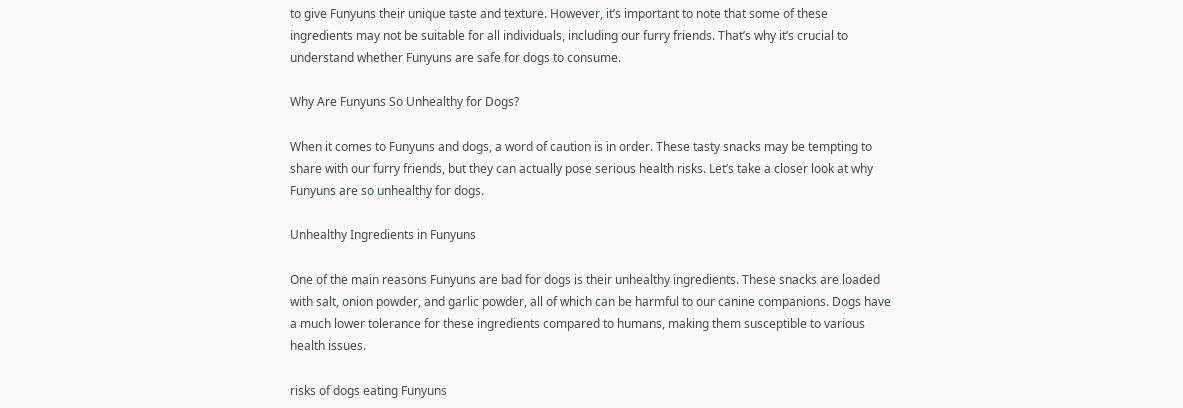to give Funyuns their unique taste and texture. However, it’s important to note that some of these ingredients may not be suitable for all individuals, including our furry friends. That’s why it’s crucial to understand whether Funyuns are safe for dogs to consume.

Why Are Funyuns So Unhealthy for Dogs?

When it comes to Funyuns and dogs, a word of caution is in order. These tasty snacks may be tempting to share with our furry friends, but they can actually pose serious health risks. Let’s take a closer look at why Funyuns are so unhealthy for dogs.

Unhealthy Ingredients in Funyuns

One of the main reasons Funyuns are bad for dogs is their unhealthy ingredients. These snacks are loaded with salt, onion powder, and garlic powder, all of which can be harmful to our canine companions. Dogs have a much lower tolerance for these ingredients compared to humans, making them susceptible to various health issues.

risks of dogs eating Funyuns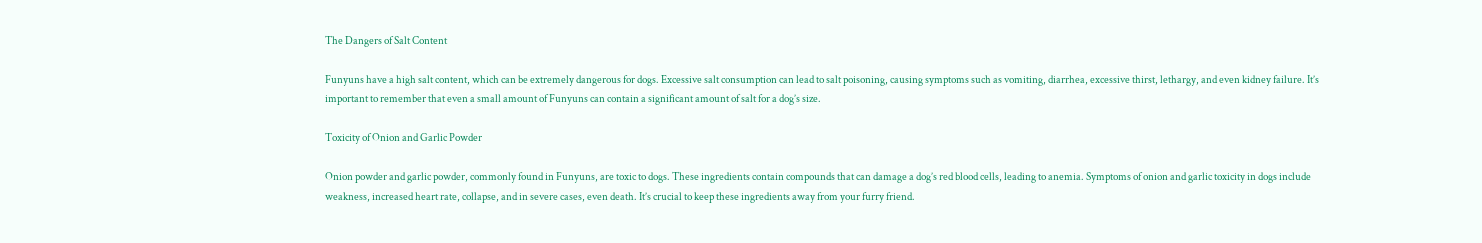The Dangers of Salt Content

Funyuns have a high salt content, which can be extremely dangerous for dogs. Excessive salt consumption can lead to salt poisoning, causing symptoms such as vomiting, diarrhea, excessive thirst, lethargy, and even kidney failure. It’s important to remember that even a small amount of Funyuns can contain a significant amount of salt for a dog’s size.

Toxicity of Onion and Garlic Powder

Onion powder and garlic powder, commonly found in Funyuns, are toxic to dogs. These ingredients contain compounds that can damage a dog’s red blood cells, leading to anemia. Symptoms of onion and garlic toxicity in dogs include weakness, increased heart rate, collapse, and in severe cases, even death. It’s crucial to keep these ingredients away from your furry friend.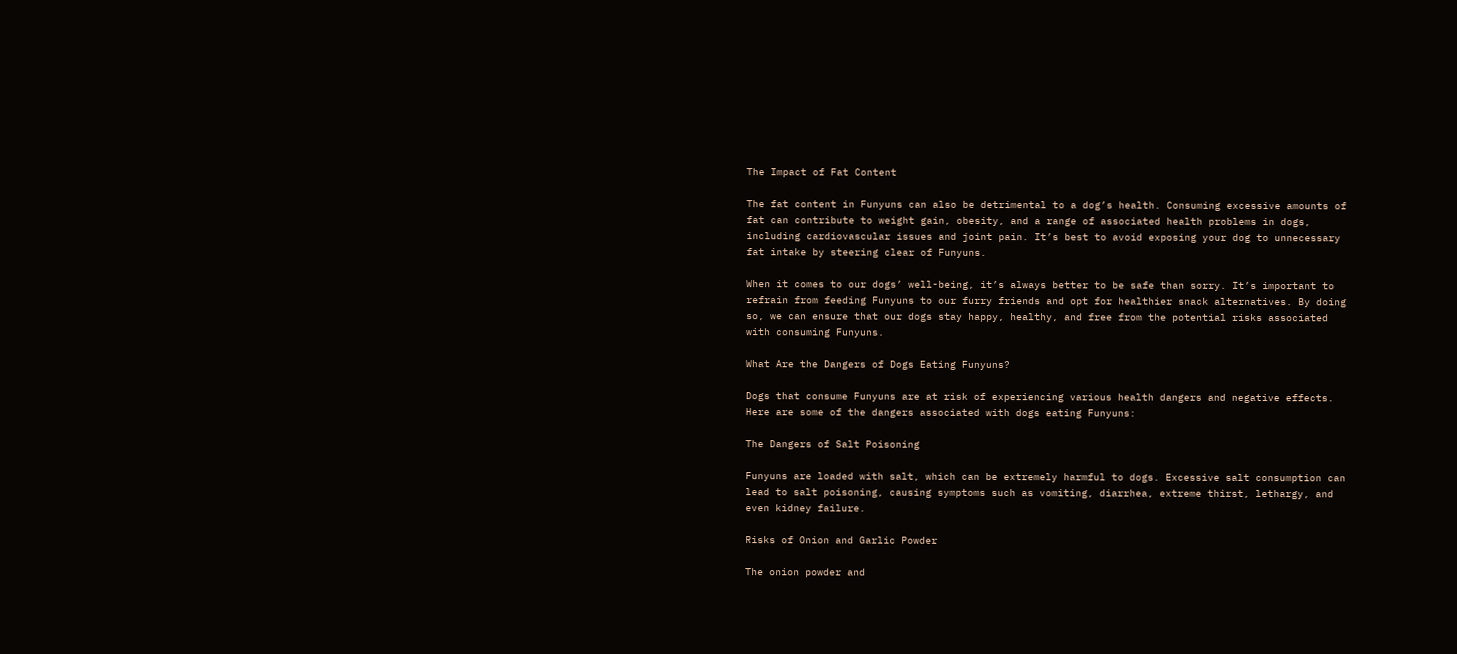The Impact of Fat Content

The fat content in Funyuns can also be detrimental to a dog’s health. Consuming excessive amounts of fat can contribute to weight gain, obesity, and a range of associated health problems in dogs, including cardiovascular issues and joint pain. It’s best to avoid exposing your dog to unnecessary fat intake by steering clear of Funyuns.

When it comes to our dogs’ well-being, it’s always better to be safe than sorry. It’s important to refrain from feeding Funyuns to our furry friends and opt for healthier snack alternatives. By doing so, we can ensure that our dogs stay happy, healthy, and free from the potential risks associated with consuming Funyuns.

What Are the Dangers of Dogs Eating Funyuns?

Dogs that consume Funyuns are at risk of experiencing various health dangers and negative effects. Here are some of the dangers associated with dogs eating Funyuns:

The Dangers of Salt Poisoning

Funyuns are loaded with salt, which can be extremely harmful to dogs. Excessive salt consumption can lead to salt poisoning, causing symptoms such as vomiting, diarrhea, extreme thirst, lethargy, and even kidney failure.

Risks of Onion and Garlic Powder

The onion powder and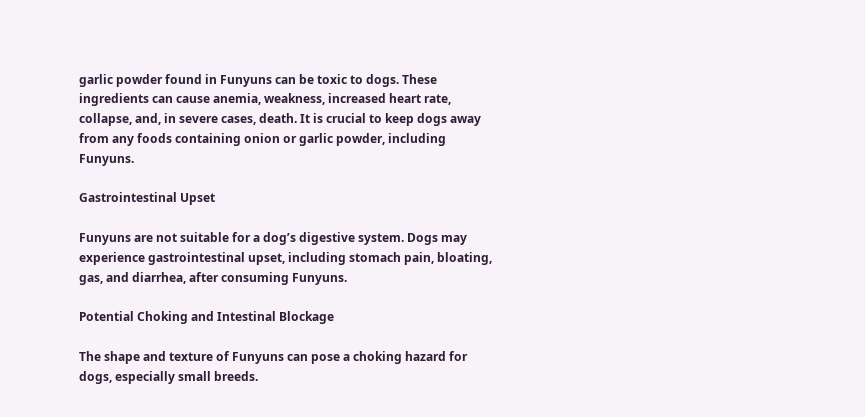garlic powder found in Funyuns can be toxic to dogs. These ingredients can cause anemia, weakness, increased heart rate, collapse, and, in severe cases, death. It is crucial to keep dogs away from any foods containing onion or garlic powder, including Funyuns.

Gastrointestinal Upset

Funyuns are not suitable for a dog’s digestive system. Dogs may experience gastrointestinal upset, including stomach pain, bloating, gas, and diarrhea, after consuming Funyuns.

Potential Choking and Intestinal Blockage

The shape and texture of Funyuns can pose a choking hazard for dogs, especially small breeds.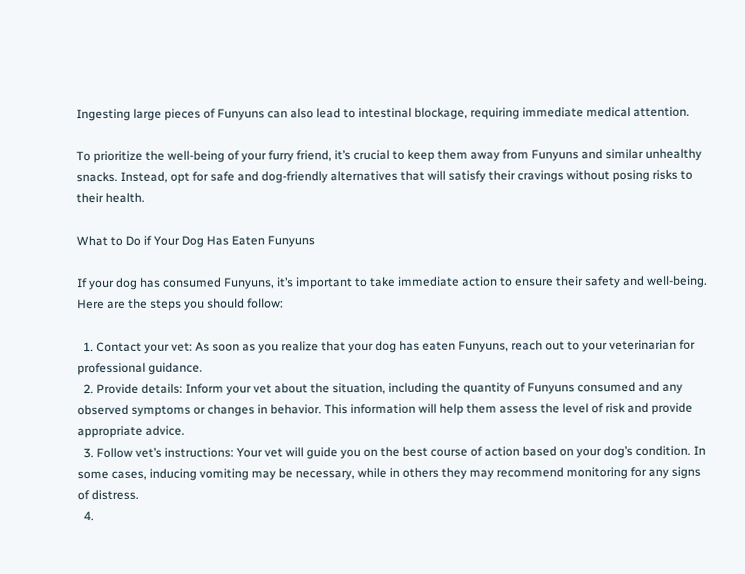Ingesting large pieces of Funyuns can also lead to intestinal blockage, requiring immediate medical attention.

To prioritize the well-being of your furry friend, it’s crucial to keep them away from Funyuns and similar unhealthy snacks. Instead, opt for safe and dog-friendly alternatives that will satisfy their cravings without posing risks to their health.

What to Do if Your Dog Has Eaten Funyuns

If your dog has consumed Funyuns, it’s important to take immediate action to ensure their safety and well-being. Here are the steps you should follow:

  1. Contact your vet: As soon as you realize that your dog has eaten Funyuns, reach out to your veterinarian for professional guidance.
  2. Provide details: Inform your vet about the situation, including the quantity of Funyuns consumed and any observed symptoms or changes in behavior. This information will help them assess the level of risk and provide appropriate advice.
  3. Follow vet’s instructions: Your vet will guide you on the best course of action based on your dog’s condition. In some cases, inducing vomiting may be necessary, while in others they may recommend monitoring for any signs of distress.
  4.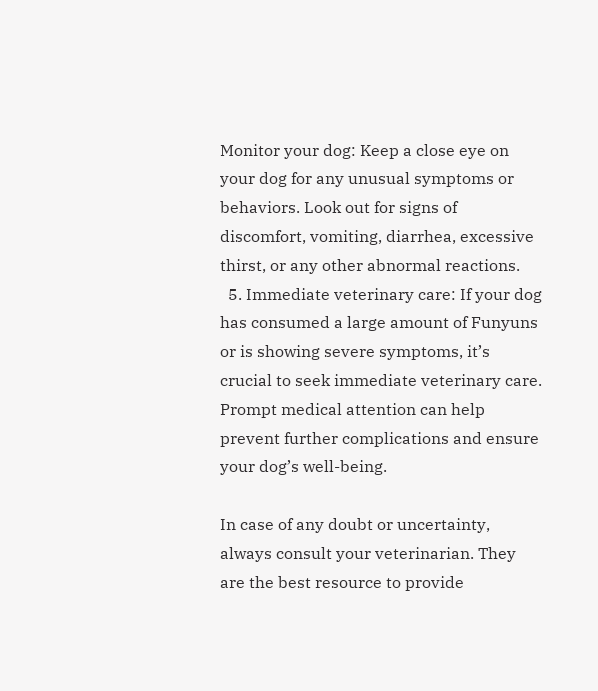Monitor your dog: Keep a close eye on your dog for any unusual symptoms or behaviors. Look out for signs of discomfort, vomiting, diarrhea, excessive thirst, or any other abnormal reactions.
  5. Immediate veterinary care: If your dog has consumed a large amount of Funyuns or is showing severe symptoms, it’s crucial to seek immediate veterinary care. Prompt medical attention can help prevent further complications and ensure your dog’s well-being.

In case of any doubt or uncertainty, always consult your veterinarian. They are the best resource to provide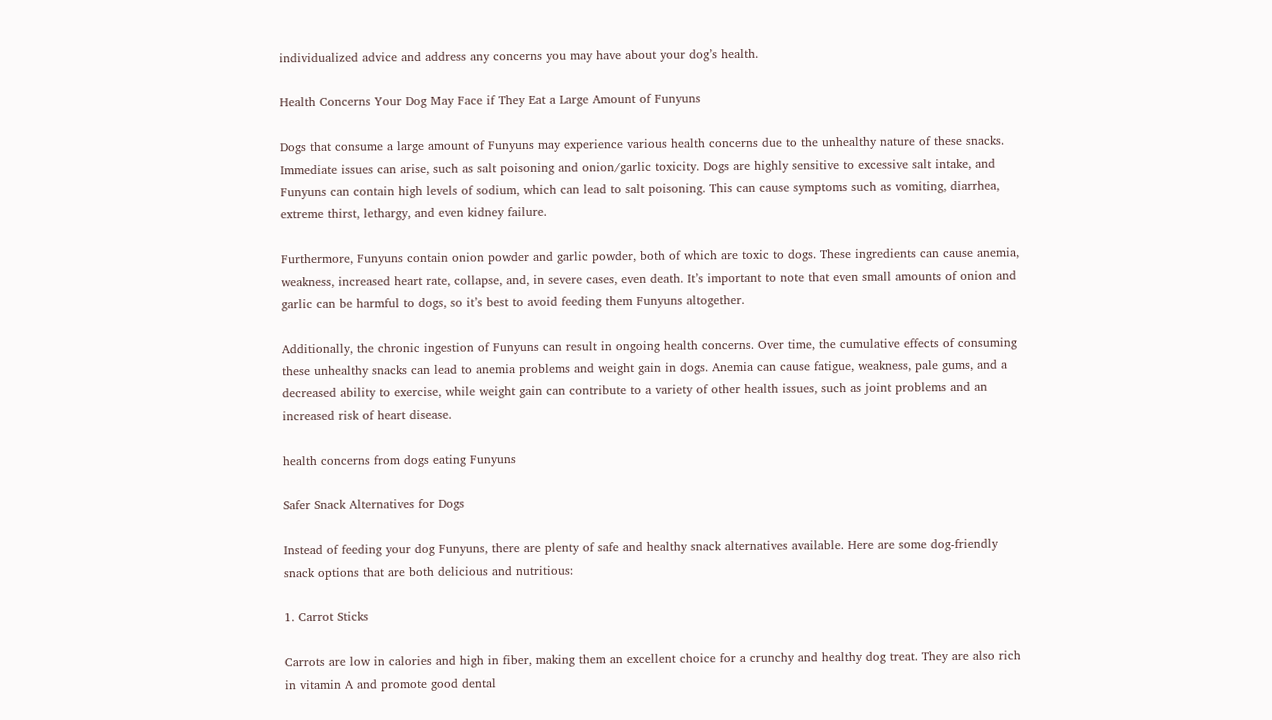individualized advice and address any concerns you may have about your dog’s health.

Health Concerns Your Dog May Face if They Eat a Large Amount of Funyuns

Dogs that consume a large amount of Funyuns may experience various health concerns due to the unhealthy nature of these snacks. Immediate issues can arise, such as salt poisoning and onion/garlic toxicity. Dogs are highly sensitive to excessive salt intake, and Funyuns can contain high levels of sodium, which can lead to salt poisoning. This can cause symptoms such as vomiting, diarrhea, extreme thirst, lethargy, and even kidney failure.

Furthermore, Funyuns contain onion powder and garlic powder, both of which are toxic to dogs. These ingredients can cause anemia, weakness, increased heart rate, collapse, and, in severe cases, even death. It’s important to note that even small amounts of onion and garlic can be harmful to dogs, so it’s best to avoid feeding them Funyuns altogether.

Additionally, the chronic ingestion of Funyuns can result in ongoing health concerns. Over time, the cumulative effects of consuming these unhealthy snacks can lead to anemia problems and weight gain in dogs. Anemia can cause fatigue, weakness, pale gums, and a decreased ability to exercise, while weight gain can contribute to a variety of other health issues, such as joint problems and an increased risk of heart disease.

health concerns from dogs eating Funyuns

Safer Snack Alternatives for Dogs

Instead of feeding your dog Funyuns, there are plenty of safe and healthy snack alternatives available. Here are some dog-friendly snack options that are both delicious and nutritious:

1. Carrot Sticks

Carrots are low in calories and high in fiber, making them an excellent choice for a crunchy and healthy dog treat. They are also rich in vitamin A and promote good dental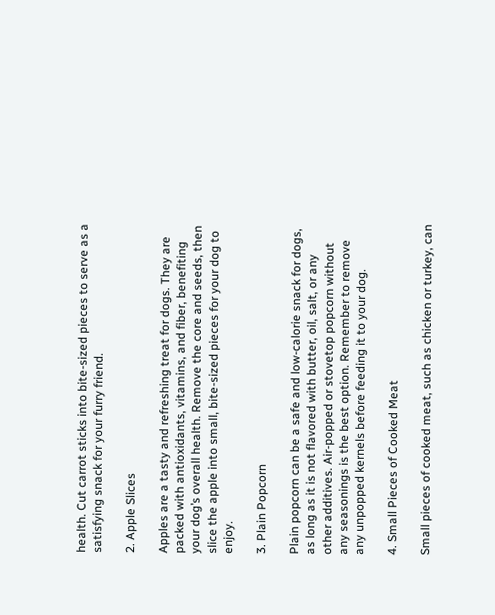health. Cut carrot sticks into bite-sized pieces to serve as a satisfying snack for your furry friend.

2. Apple Slices

Apples are a tasty and refreshing treat for dogs. They are packed with antioxidants, vitamins, and fiber, benefiting your dog’s overall health. Remove the core and seeds, then slice the apple into small, bite-sized pieces for your dog to enjoy.

3. Plain Popcorn

Plain popcorn can be a safe and low-calorie snack for dogs, as long as it is not flavored with butter, oil, salt, or any other additives. Air-popped or stovetop popcorn without any seasonings is the best option. Remember to remove any unpopped kernels before feeding it to your dog.

4. Small Pieces of Cooked Meat

Small pieces of cooked meat, such as chicken or turkey, can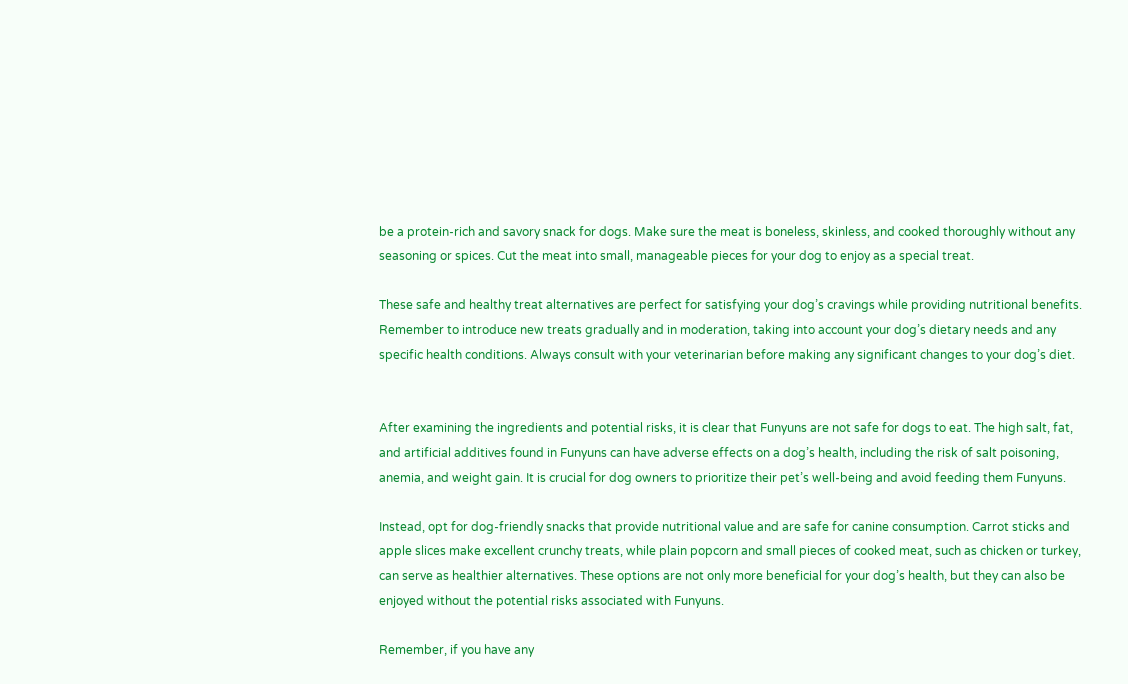be a protein-rich and savory snack for dogs. Make sure the meat is boneless, skinless, and cooked thoroughly without any seasoning or spices. Cut the meat into small, manageable pieces for your dog to enjoy as a special treat.

These safe and healthy treat alternatives are perfect for satisfying your dog’s cravings while providing nutritional benefits. Remember to introduce new treats gradually and in moderation, taking into account your dog’s dietary needs and any specific health conditions. Always consult with your veterinarian before making any significant changes to your dog’s diet.


After examining the ingredients and potential risks, it is clear that Funyuns are not safe for dogs to eat. The high salt, fat, and artificial additives found in Funyuns can have adverse effects on a dog’s health, including the risk of salt poisoning, anemia, and weight gain. It is crucial for dog owners to prioritize their pet’s well-being and avoid feeding them Funyuns.

Instead, opt for dog-friendly snacks that provide nutritional value and are safe for canine consumption. Carrot sticks and apple slices make excellent crunchy treats, while plain popcorn and small pieces of cooked meat, such as chicken or turkey, can serve as healthier alternatives. These options are not only more beneficial for your dog’s health, but they can also be enjoyed without the potential risks associated with Funyuns.

Remember, if you have any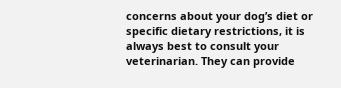concerns about your dog’s diet or specific dietary restrictions, it is always best to consult your veterinarian. They can provide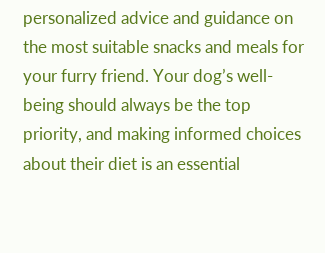personalized advice and guidance on the most suitable snacks and meals for your furry friend. Your dog’s well-being should always be the top priority, and making informed choices about their diet is an essential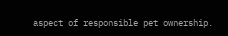aspect of responsible pet ownership.